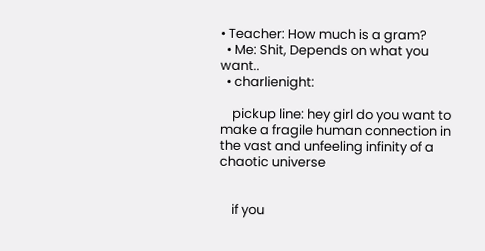• Teacher: How much is a gram?
  • Me: Shit, Depends on what you want..
  • charlienight:

    pickup line: hey girl do you want to make a fragile human connection in the vast and unfeeling infinity of a chaotic universe


    if you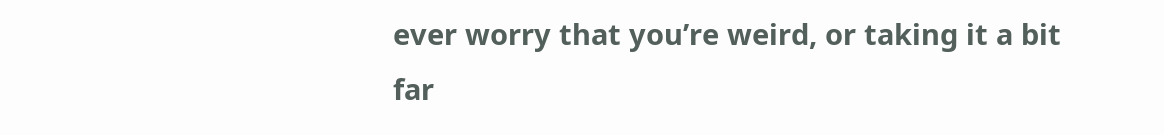ever worry that you’re weird, or taking it a bit far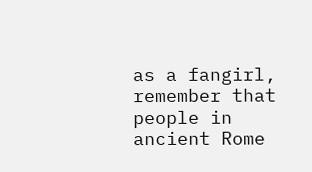as a fangirl, remember that people in ancient Rome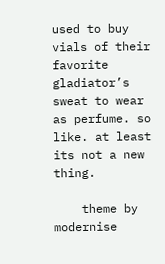used to buy vials of their favorite gladiator’s sweat to wear as perfume. so like. at least its not a new thing.

    theme by modernise